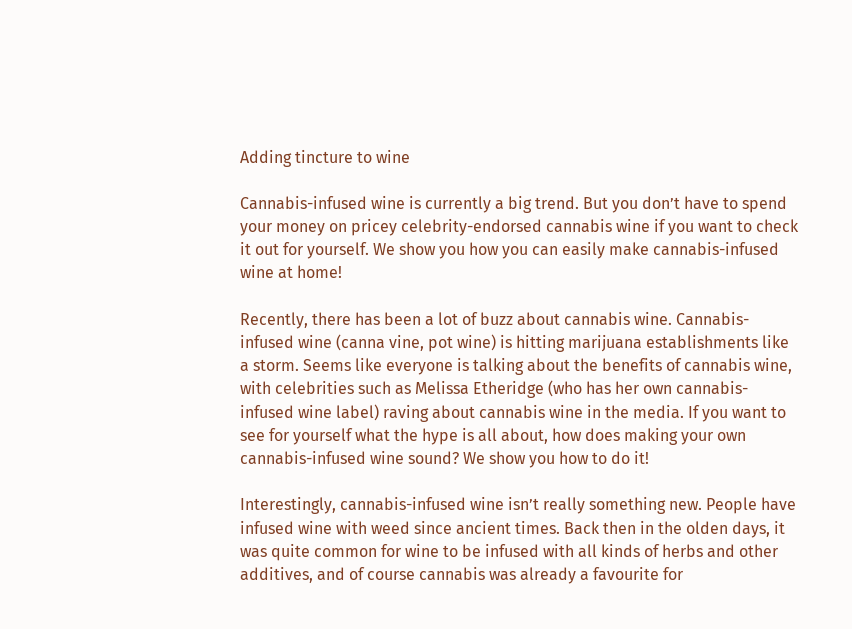Adding tincture to wine

Cannabis-infused wine is currently a big trend. But you don’t have to spend your money on pricey celebrity-endorsed cannabis wine if you want to check it out for yourself. We show you how you can easily make cannabis-infused wine at home!

Recently, there has been a lot of buzz about cannabis wine. Cannabis-infused wine (canna vine, pot wine) is hitting marijuana establishments like a storm. Seems like everyone is talking about the benefits of cannabis wine, with celebrities such as Melissa Etheridge (who has her own cannabis-infused wine label) raving about cannabis wine in the media. If you want to see for yourself what the hype is all about, how does making your own cannabis-infused wine sound? We show you how to do it!

Interestingly, cannabis-infused wine isn’t really something new. People have infused wine with weed since ancient times. Back then in the olden days, it was quite common for wine to be infused with all kinds of herbs and other additives, and of course cannabis was already a favourite for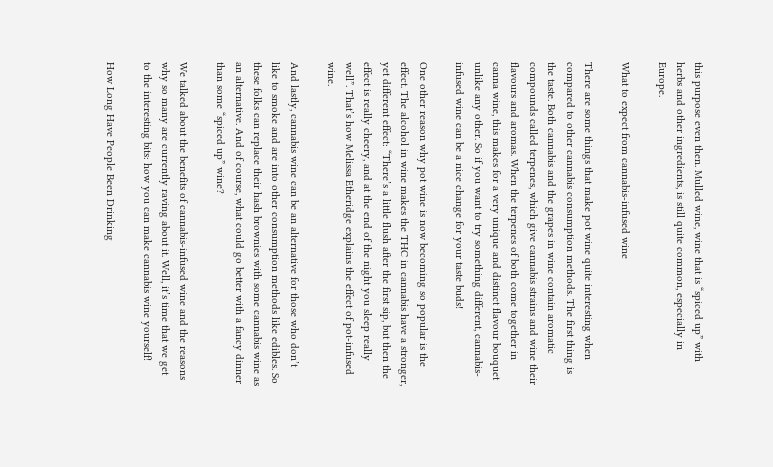this purpose even then. Mulled wine, wine that is “spiced up” with herbs and other ingredients, is still quite common, especially in Europe.

What to expect from cannabis-infused wine

There are some things that make pot wine quite interesting when compared to other cannabis consumption methods. The first thing is the taste. Both cannabis and the grapes in wine contain aromatic compounds called terpenes, which give cannabis strains and wine their flavours and aromas. When the terpenes of both come together in canna wine, this makes for a very unique and distinct flavour bouquet unlike any other. So if you want to try something different, cannabis-infused wine can be a nice change for your taste buds!

One other reason why pot wine is now becoming so popular is the effect. The alcohol in wine makes the THC in cannabis have a stronger, yet different effect: “There’s a little flush after the first sip, but then the effect is really cheery, and at the end of the night you sleep really well”. That’s how Melissa Etheridge explains the effect of pot-infused wine.

And lastly, cannabis wine can be an alternative for those who don’t like to smoke and are into other consumption methods like edibles. So these folks can replace their hash brownies with some cannabis wine as an alternative. And of course, what could go better with a fancy dinner than some “spiced up” wine?

We talked about the benefits of cannabis-infused wine and the reasons why so many are currently raving about it. Well, it’s time that we get to the interesting bits: how you can make cannabis wine yourself!

How Long Have People Been Drinking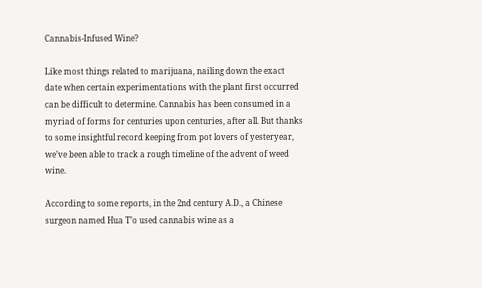Cannabis-Infused Wine?

Like most things related to marijuana, nailing down the exact date when certain experimentations with the plant first occurred can be difficult to determine. Cannabis has been consumed in a myriad of forms for centuries upon centuries, after all. But thanks to some insightful record keeping from pot lovers of yesteryear, we’ve been able to track a rough timeline of the advent of weed wine.

According to some reports, in the 2nd century A.D., a Chinese surgeon named Hua T’o used cannabis wine as a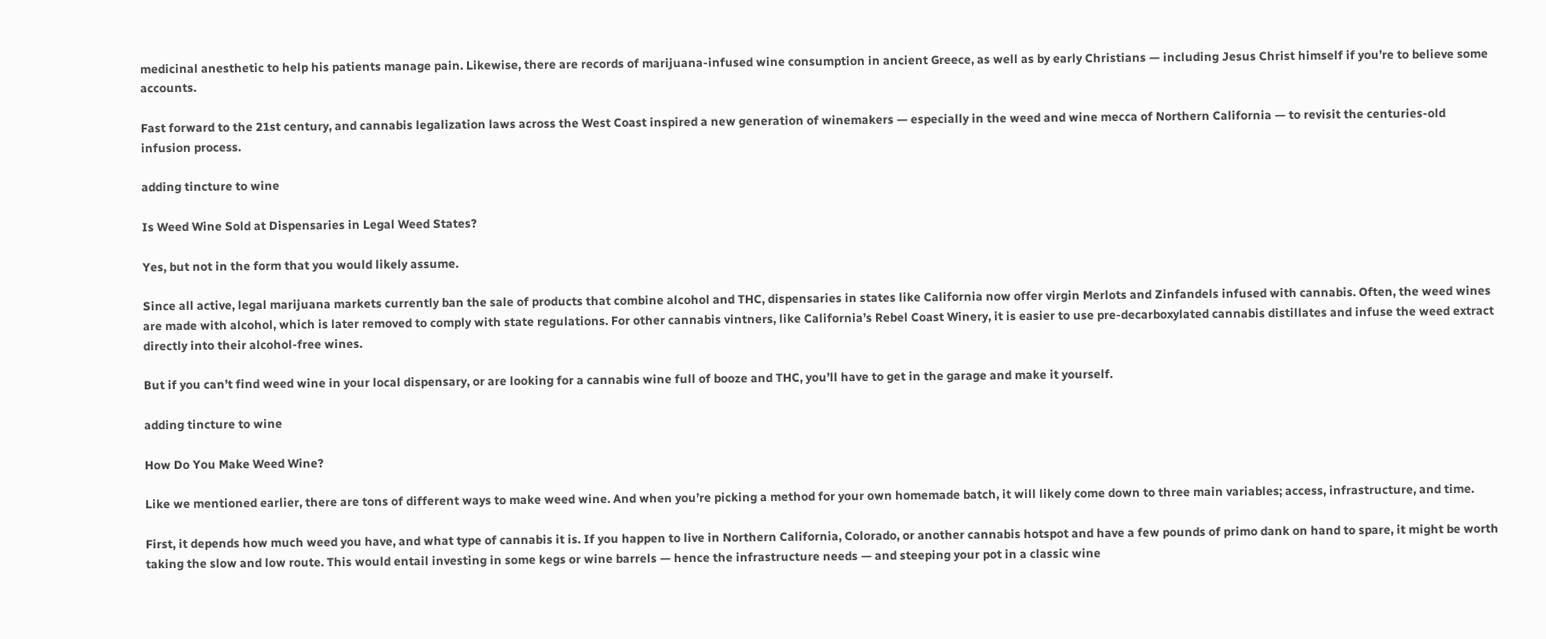medicinal anesthetic to help his patients manage pain. Likewise, there are records of marijuana-infused wine consumption in ancient Greece, as well as by early Christians — including Jesus Christ himself if you’re to believe some accounts.

Fast forward to the 21st century, and cannabis legalization laws across the West Coast inspired a new generation of winemakers — especially in the weed and wine mecca of Northern California — to revisit the centuries-old infusion process.

adding tincture to wine

Is Weed Wine Sold at Dispensaries in Legal Weed States?

Yes, but not in the form that you would likely assume.

Since all active, legal marijuana markets currently ban the sale of products that combine alcohol and THC, dispensaries in states like California now offer virgin Merlots and Zinfandels infused with cannabis. Often, the weed wines are made with alcohol, which is later removed to comply with state regulations. For other cannabis vintners, like California’s Rebel Coast Winery, it is easier to use pre-decarboxylated cannabis distillates and infuse the weed extract directly into their alcohol-free wines.

But if you can’t find weed wine in your local dispensary, or are looking for a cannabis wine full of booze and THC, you’ll have to get in the garage and make it yourself.

adding tincture to wine

How Do You Make Weed Wine?

Like we mentioned earlier, there are tons of different ways to make weed wine. And when you’re picking a method for your own homemade batch, it will likely come down to three main variables; access, infrastructure, and time.

First, it depends how much weed you have, and what type of cannabis it is. If you happen to live in Northern California, Colorado, or another cannabis hotspot and have a few pounds of primo dank on hand to spare, it might be worth taking the slow and low route. This would entail investing in some kegs or wine barrels — hence the infrastructure needs — and steeping your pot in a classic wine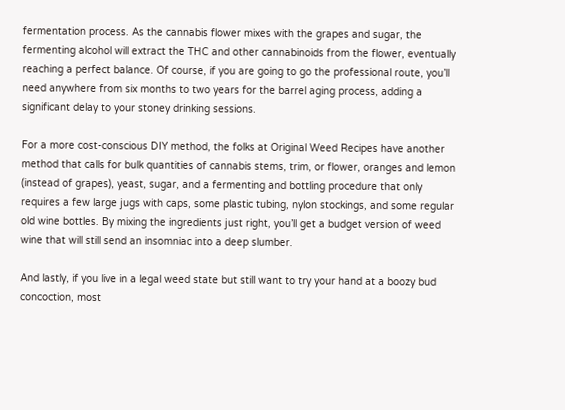fermentation process. As the cannabis flower mixes with the grapes and sugar, the fermenting alcohol will extract the THC and other cannabinoids from the flower, eventually reaching a perfect balance. Of course, if you are going to go the professional route, you’ll need anywhere from six months to two years for the barrel aging process, adding a significant delay to your stoney drinking sessions.

For a more cost-conscious DIY method, the folks at Original Weed Recipes have another method that calls for bulk quantities of cannabis stems, trim, or flower, oranges and lemon (instead of grapes), yeast, sugar, and a fermenting and bottling procedure that only requires a few large jugs with caps, some plastic tubing, nylon stockings, and some regular old wine bottles. By mixing the ingredients just right, you’ll get a budget version of weed wine that will still send an insomniac into a deep slumber.

And lastly, if you live in a legal weed state but still want to try your hand at a boozy bud concoction, most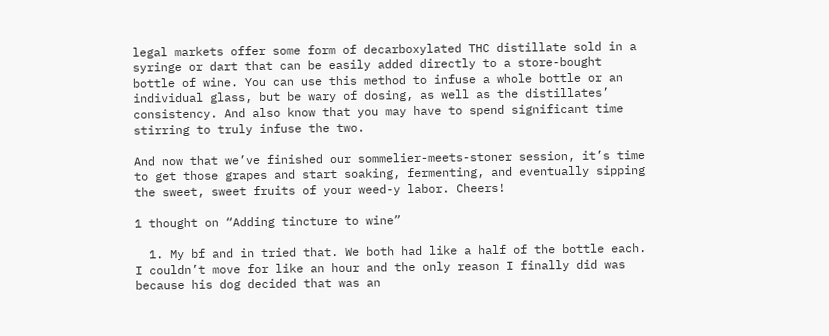legal markets offer some form of decarboxylated THC distillate sold in a syringe or dart that can be easily added directly to a store-bought bottle of wine. You can use this method to infuse a whole bottle or an individual glass, but be wary of dosing, as well as the distillates’ consistency. And also know that you may have to spend significant time stirring to truly infuse the two.

And now that we’ve finished our sommelier-meets-stoner session, it’s time to get those grapes and start soaking, fermenting, and eventually sipping the sweet, sweet fruits of your weed-y labor. Cheers!

1 thought on “Adding tincture to wine”

  1. My bf and in tried that. We both had like a half of the bottle each. I couldn’t move for like an hour and the only reason I finally did was because his dog decided that was an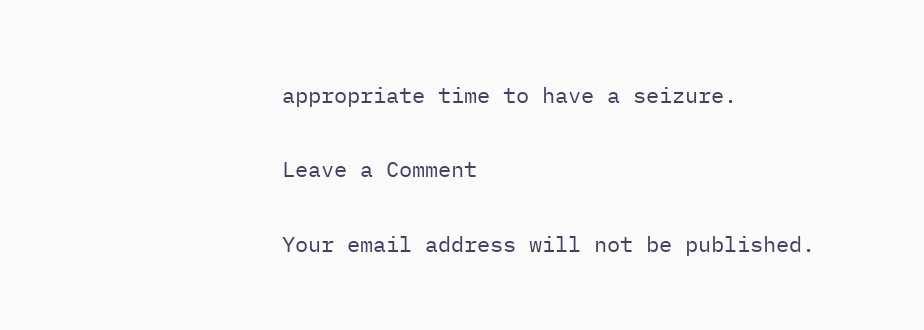appropriate time to have a seizure.

Leave a Comment

Your email address will not be published.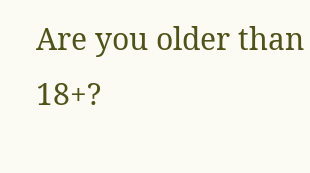Are you older than 18+?